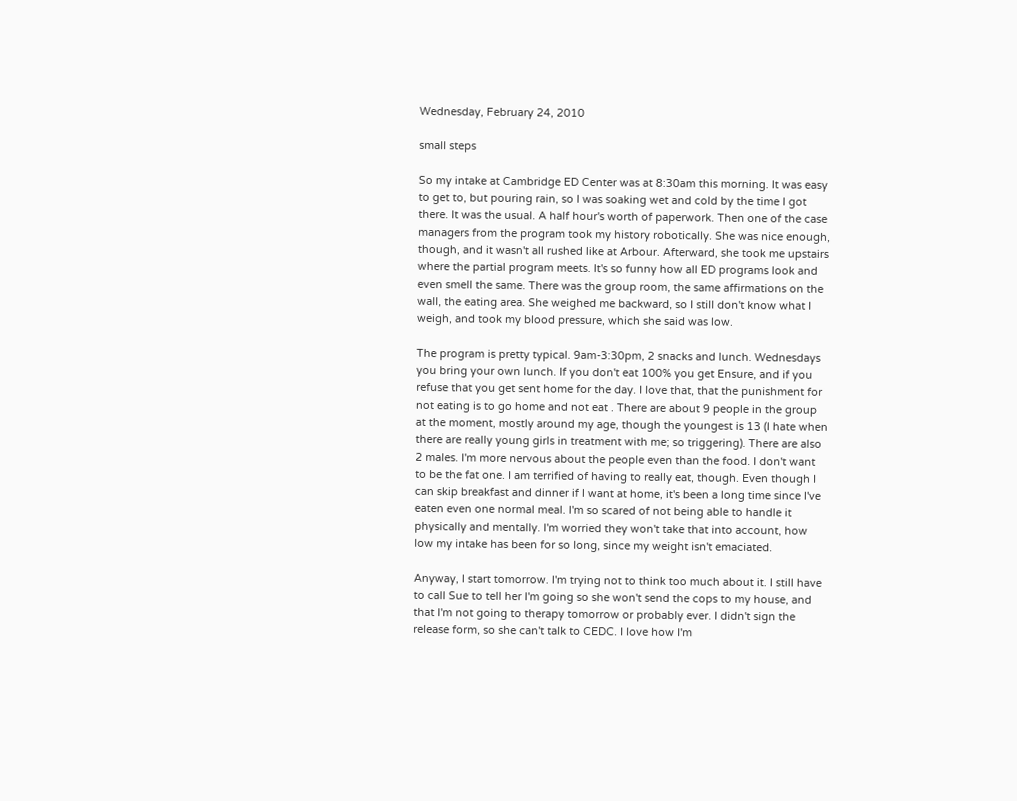Wednesday, February 24, 2010

small steps

So my intake at Cambridge ED Center was at 8:30am this morning. It was easy to get to, but pouring rain, so I was soaking wet and cold by the time I got there. It was the usual. A half hour's worth of paperwork. Then one of the case managers from the program took my history robotically. She was nice enough, though, and it wasn't all rushed like at Arbour. Afterward, she took me upstairs where the partial program meets. It's so funny how all ED programs look and even smell the same. There was the group room, the same affirmations on the wall, the eating area. She weighed me backward, so I still don't know what I weigh, and took my blood pressure, which she said was low.

The program is pretty typical. 9am-3:30pm, 2 snacks and lunch. Wednesdays you bring your own lunch. If you don't eat 100% you get Ensure, and if you refuse that you get sent home for the day. I love that, that the punishment for not eating is to go home and not eat . There are about 9 people in the group at the moment, mostly around my age, though the youngest is 13 (I hate when there are really young girls in treatment with me; so triggering). There are also 2 males. I'm more nervous about the people even than the food. I don't want to be the fat one. I am terrified of having to really eat, though. Even though I can skip breakfast and dinner if I want at home, it's been a long time since I've eaten even one normal meal. I'm so scared of not being able to handle it physically and mentally. I'm worried they won't take that into account, how low my intake has been for so long, since my weight isn't emaciated.

Anyway, I start tomorrow. I'm trying not to think too much about it. I still have to call Sue to tell her I'm going so she won't send the cops to my house, and that I'm not going to therapy tomorrow or probably ever. I didn't sign the release form, so she can't talk to CEDC. I love how I'm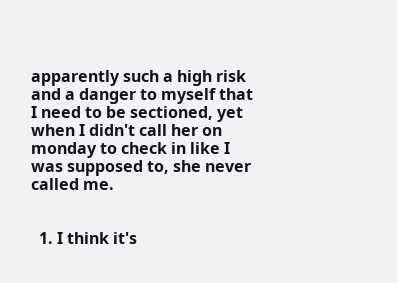apparently such a high risk and a danger to myself that I need to be sectioned, yet when I didn't call her on monday to check in like I was supposed to, she never called me.


  1. I think it's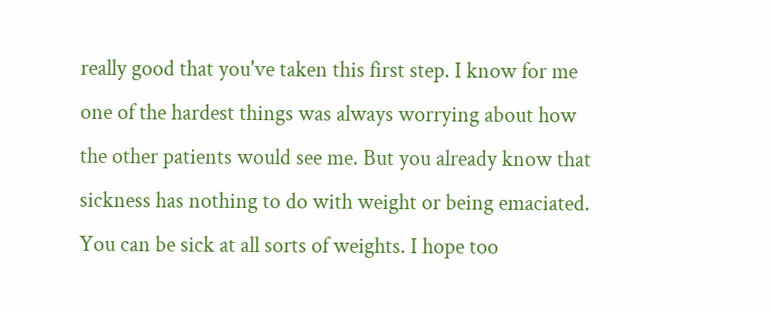really good that you've taken this first step. I know for me one of the hardest things was always worrying about how the other patients would see me. But you already know that sickness has nothing to do with weight or being emaciated. You can be sick at all sorts of weights. I hope too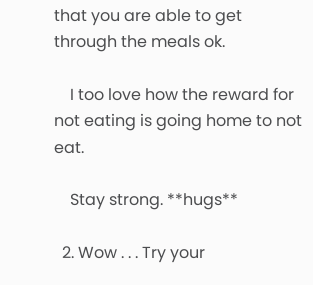that you are able to get through the meals ok.

    I too love how the reward for not eating is going home to not eat.

    Stay strong. **hugs**

  2. Wow . . . Try your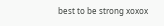best to be strong xoxox